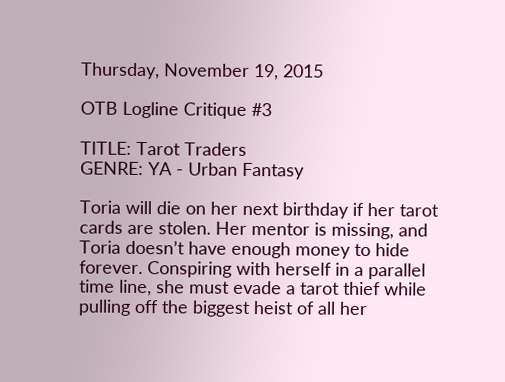Thursday, November 19, 2015

OTB Logline Critique #3

TITLE: Tarot Traders
GENRE: YA - Urban Fantasy

Toria will die on her next birthday if her tarot cards are stolen. Her mentor is missing, and Toria doesn’t have enough money to hide forever. Conspiring with herself in a parallel time line, she must evade a tarot thief while pulling off the biggest heist of all her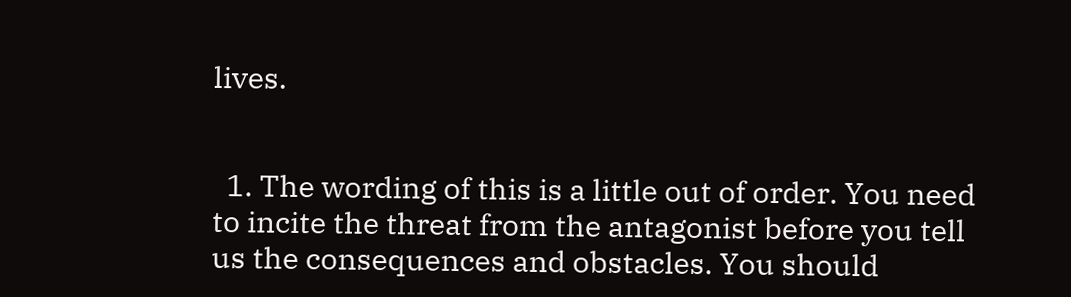lives.


  1. The wording of this is a little out of order. You need to incite the threat from the antagonist before you tell us the consequences and obstacles. You should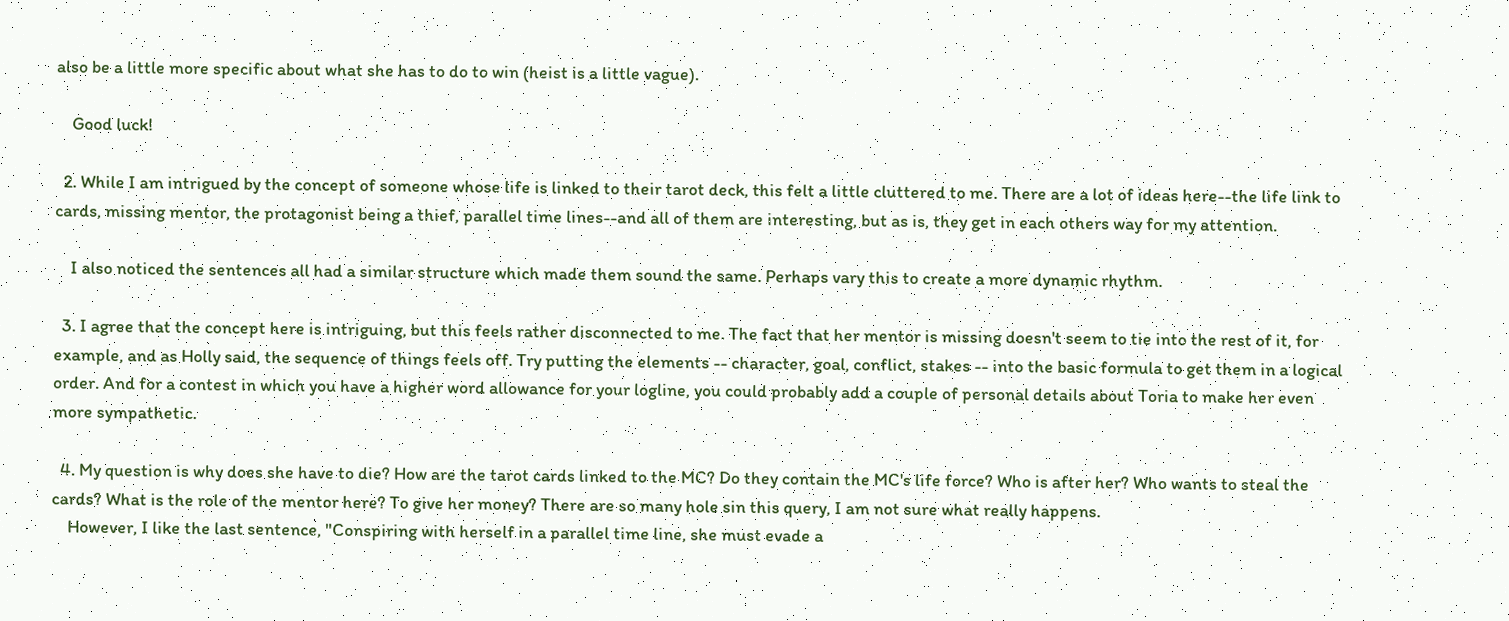also be a little more specific about what she has to do to win (heist is a little vague).

    Good luck!

  2. While I am intrigued by the concept of someone whose life is linked to their tarot deck, this felt a little cluttered to me. There are a lot of ideas here--the life link to cards, missing mentor, the protagonist being a thief, parallel time lines--and all of them are interesting, but as is, they get in each others way for my attention.

    I also noticed the sentences all had a similar structure which made them sound the same. Perhaps vary this to create a more dynamic rhythm.

  3. I agree that the concept here is intriguing, but this feels rather disconnected to me. The fact that her mentor is missing doesn't seem to tie into the rest of it, for example, and as Holly said, the sequence of things feels off. Try putting the elements -- character, goal, conflict, stakes -- into the basic formula to get them in a logical order. And for a contest in which you have a higher word allowance for your logline, you could probably add a couple of personal details about Toria to make her even more sympathetic.

  4. My question is why does she have to die? How are the tarot cards linked to the MC? Do they contain the MC's life force? Who is after her? Who wants to steal the cards? What is the role of the mentor here? To give her money? There are so many hole sin this query, I am not sure what really happens.
    However, I like the last sentence, "Conspiring with herself in a parallel time line, she must evade a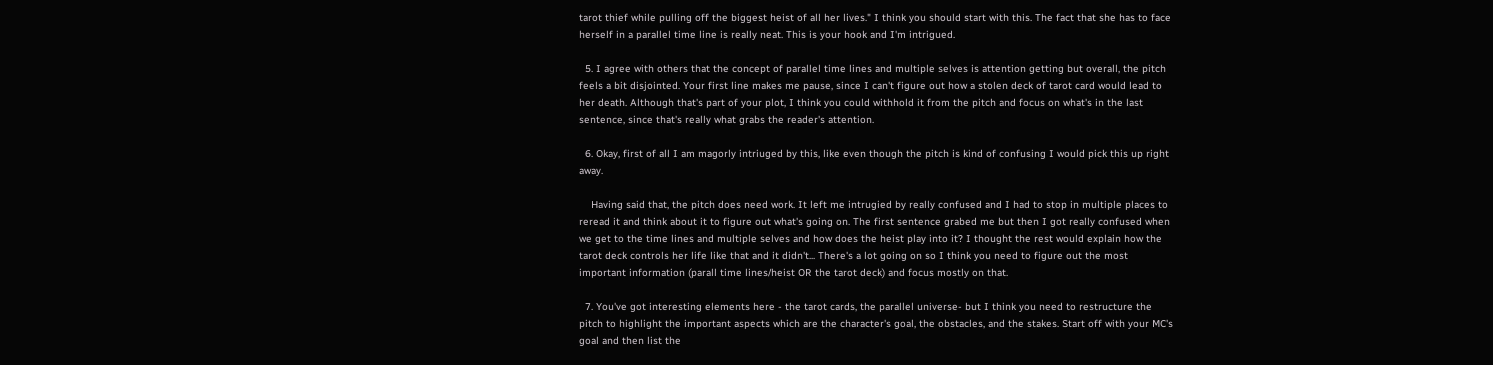tarot thief while pulling off the biggest heist of all her lives." I think you should start with this. The fact that she has to face herself in a parallel time line is really neat. This is your hook and I'm intrigued.

  5. I agree with others that the concept of parallel time lines and multiple selves is attention getting but overall, the pitch feels a bit disjointed. Your first line makes me pause, since I can't figure out how a stolen deck of tarot card would lead to her death. Although that's part of your plot, I think you could withhold it from the pitch and focus on what's in the last sentence, since that's really what grabs the reader's attention.

  6. Okay, first of all I am magorly intriuged by this, like even though the pitch is kind of confusing I would pick this up right away.

    Having said that, the pitch does need work. It left me intrugied by really confused and I had to stop in multiple places to reread it and think about it to figure out what's going on. The first sentence grabed me but then I got really confused when we get to the time lines and multiple selves and how does the heist play into it? I thought the rest would explain how the tarot deck controls her life like that and it didn't... There's a lot going on so I think you need to figure out the most important information (parall time lines/heist OR the tarot deck) and focus mostly on that.

  7. You've got interesting elements here - the tarot cards, the parallel universe- but I think you need to restructure the pitch to highlight the important aspects which are the character's goal, the obstacles, and the stakes. Start off with your MC's goal and then list the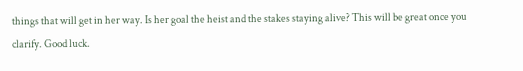things that will get in her way. Is her goal the heist and the stakes staying alive? This will be great once you clarify. Good luck.